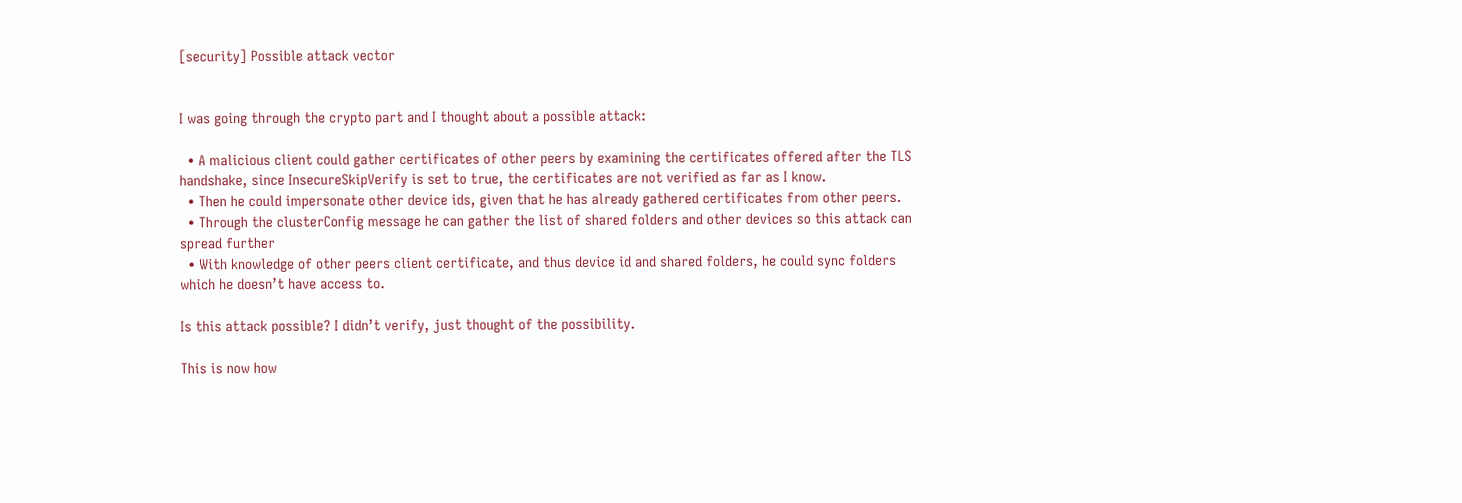[security] Possible attack vector


I was going through the crypto part and I thought about a possible attack:

  • A malicious client could gather certificates of other peers by examining the certificates offered after the TLS handshake, since InsecureSkipVerify is set to true, the certificates are not verified as far as I know.
  • Then he could impersonate other device ids, given that he has already gathered certificates from other peers.
  • Through the clusterConfig message he can gather the list of shared folders and other devices so this attack can spread further
  • With knowledge of other peers client certificate, and thus device id and shared folders, he could sync folders which he doesn’t have access to.

Is this attack possible? I didn’t verify, just thought of the possibility.

This is now how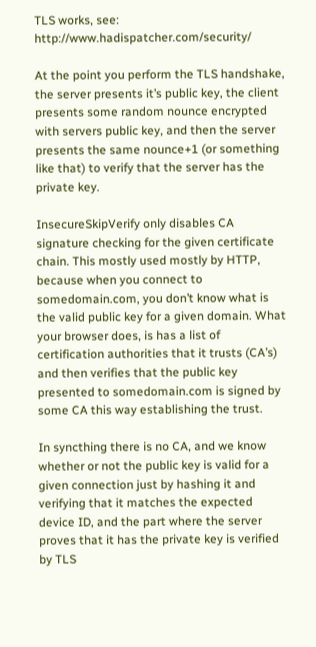TLS works, see: http://www.hadispatcher.com/security/

At the point you perform the TLS handshake, the server presents it’s public key, the client presents some random nounce encrypted with servers public key, and then the server presents the same nounce+1 (or something like that) to verify that the server has the private key.

InsecureSkipVerify only disables CA signature checking for the given certificate chain. This mostly used mostly by HTTP, because when you connect to somedomain.com, you don’t know what is the valid public key for a given domain. What your browser does, is has a list of certification authorities that it trusts (CA’s) and then verifies that the public key presented to somedomain.com is signed by some CA this way establishing the trust.

In syncthing there is no CA, and we know whether or not the public key is valid for a given connection just by hashing it and verifying that it matches the expected device ID, and the part where the server proves that it has the private key is verified by TLS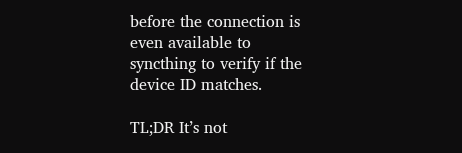before the connection is even available to syncthing to verify if the device ID matches.

TL;DR It’s not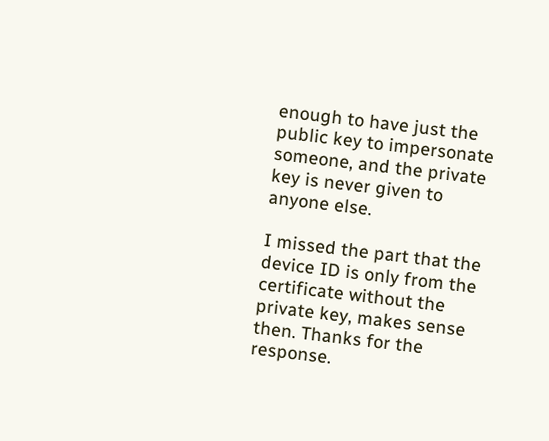enough to have just the public key to impersonate someone, and the private key is never given to anyone else.

I missed the part that the device ID is only from the certificate without the private key, makes sense then. Thanks for the response.